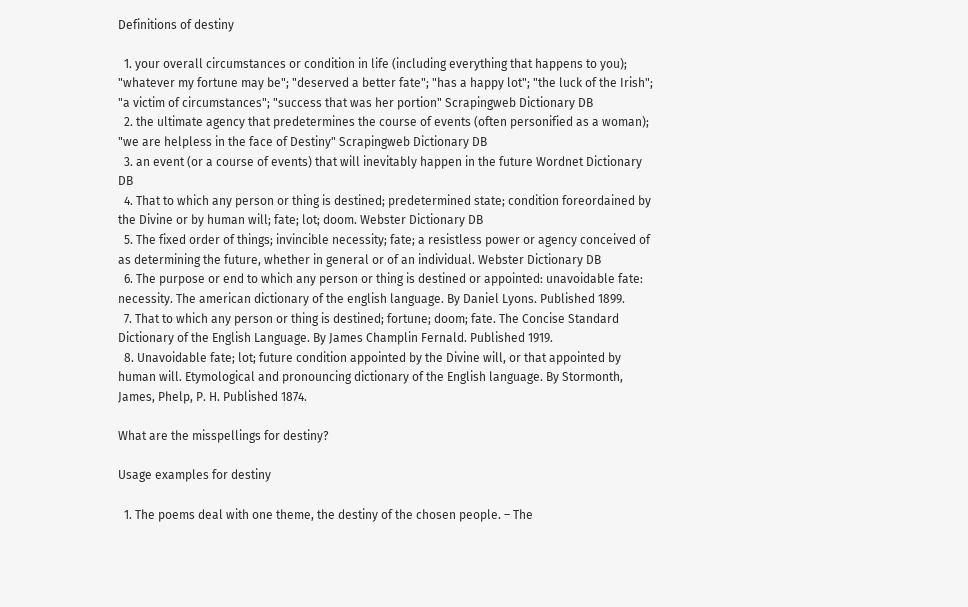Definitions of destiny

  1. your overall circumstances or condition in life (including everything that happens to you); "whatever my fortune may be"; "deserved a better fate"; "has a happy lot"; "the luck of the Irish"; "a victim of circumstances"; "success that was her portion" Scrapingweb Dictionary DB
  2. the ultimate agency that predetermines the course of events (often personified as a woman); "we are helpless in the face of Destiny" Scrapingweb Dictionary DB
  3. an event (or a course of events) that will inevitably happen in the future Wordnet Dictionary DB
  4. That to which any person or thing is destined; predetermined state; condition foreordained by the Divine or by human will; fate; lot; doom. Webster Dictionary DB
  5. The fixed order of things; invincible necessity; fate; a resistless power or agency conceived of as determining the future, whether in general or of an individual. Webster Dictionary DB
  6. The purpose or end to which any person or thing is destined or appointed: unavoidable fate: necessity. The american dictionary of the english language. By Daniel Lyons. Published 1899.
  7. That to which any person or thing is destined; fortune; doom; fate. The Concise Standard Dictionary of the English Language. By James Champlin Fernald. Published 1919.
  8. Unavoidable fate; lot; future condition appointed by the Divine will, or that appointed by human will. Etymological and pronouncing dictionary of the English language. By Stormonth, James, Phelp, P. H. Published 1874.

What are the misspellings for destiny?

Usage examples for destiny

  1. The poems deal with one theme, the destiny of the chosen people. – The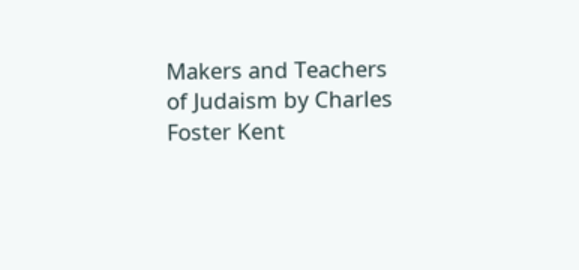Makers and Teachers of Judaism by Charles Foster Kent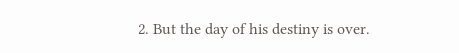2. But the day of his destiny is over.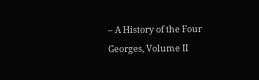– A History of the Four Georges, Volume II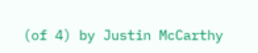(of 4) by Justin McCarthy